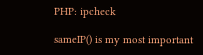PHP: ipcheck

sameIP() is my most important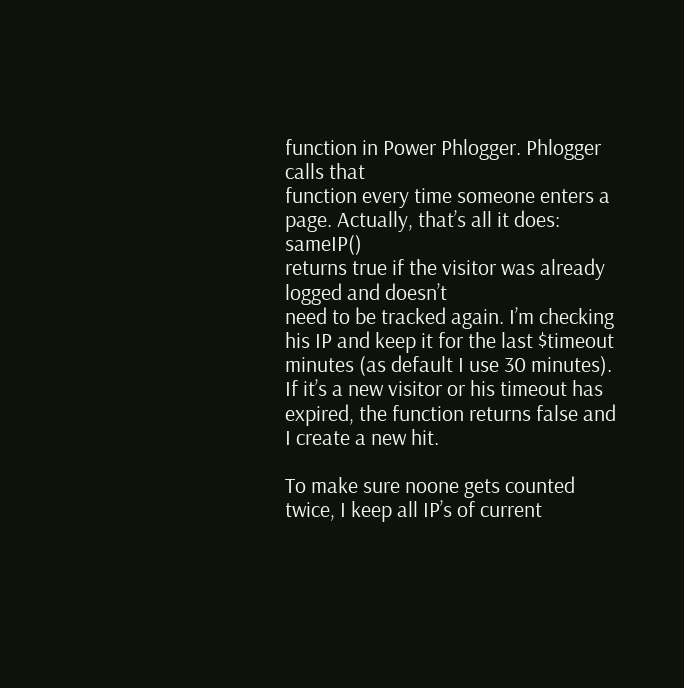function in Power Phlogger. Phlogger calls that
function every time someone enters a page. Actually, that’s all it does: sameIP()
returns true if the visitor was already logged and doesn’t
need to be tracked again. I’m checking his IP and keep it for the last $timeout
minutes (as default I use 30 minutes). If it’s a new visitor or his timeout has
expired, the function returns false and I create a new hit.

To make sure noone gets counted twice, I keep all IP’s of current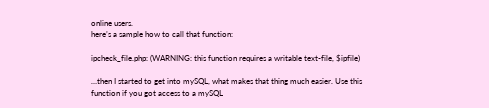online users.
here’s a sample how to call that function:

ipcheck_file.php: (WARNING: this function requires a writable text-file, $ipfile)

…then I started to get into mySQL, what makes that thing much easier. Use this
function if you got access to a mySQL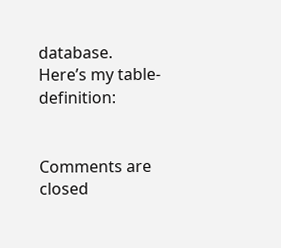database.
Here’s my table-definition:


Comments are closed